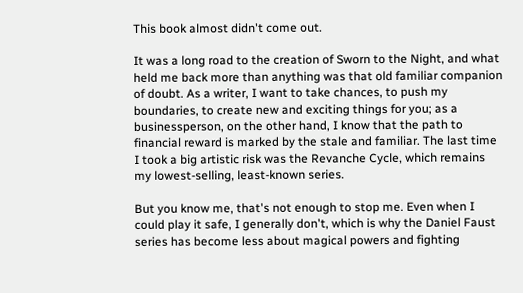This book almost didn't come out.

It was a long road to the creation of Sworn to the Night, and what held me back more than anything was that old familiar companion of doubt. As a writer, I want to take chances, to push my boundaries, to create new and exciting things for you; as a businessperson, on the other hand, I know that the path to financial reward is marked by the stale and familiar. The last time I took a big artistic risk was the Revanche Cycle, which remains my lowest-selling, least-known series.

But you know me, that's not enough to stop me. Even when I could play it safe, I generally don't, which is why the Daniel Faust series has become less about magical powers and fighting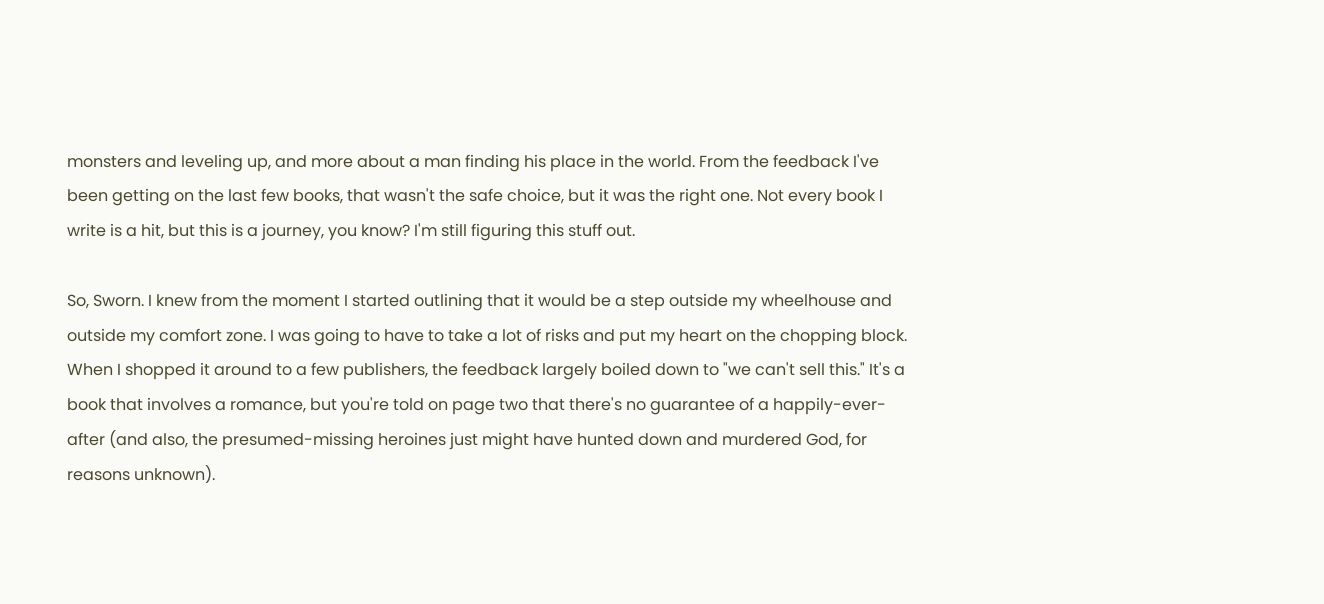monsters and leveling up, and more about a man finding his place in the world. From the feedback I've been getting on the last few books, that wasn't the safe choice, but it was the right one. Not every book I write is a hit, but this is a journey, you know? I'm still figuring this stuff out.

So, Sworn. I knew from the moment I started outlining that it would be a step outside my wheelhouse and outside my comfort zone. I was going to have to take a lot of risks and put my heart on the chopping block. When I shopped it around to a few publishers, the feedback largely boiled down to "we can't sell this." It's a book that involves a romance, but you're told on page two that there's no guarantee of a happily-ever-after (and also, the presumed-missing heroines just might have hunted down and murdered God, for reasons unknown).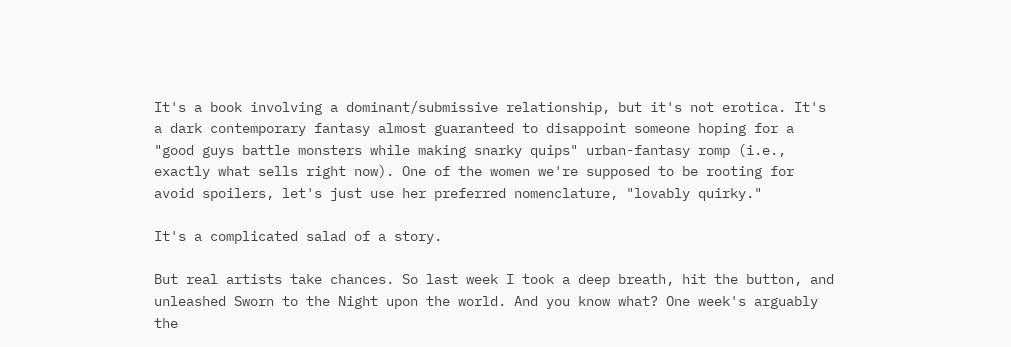It's a book involving a dominant/submissive relationship, but it's not erotica. It's a dark contemporary fantasy almost guaranteed to disappoint someone hoping for a "good guys battle monsters while making snarky quips" urban-fantasy romp (i.e., exactly what sells right now). One of the women we're supposed to be rooting for avoid spoilers, let's just use her preferred nomenclature, "lovably quirky."

It's a complicated salad of a story.

But real artists take chances. So last week I took a deep breath, hit the button, and unleashed Sworn to the Night upon the world. And you know what? One week's arguably the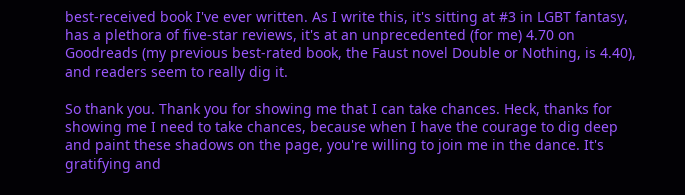best-received book I've ever written. As I write this, it's sitting at #3 in LGBT fantasy, has a plethora of five-star reviews, it's at an unprecedented (for me) 4.70 on Goodreads (my previous best-rated book, the Faust novel Double or Nothing, is 4.40), and readers seem to really dig it.

So thank you. Thank you for showing me that I can take chances. Heck, thanks for showing me I need to take chances, because when I have the courage to dig deep and paint these shadows on the page, you're willing to join me in the dance. It's gratifying and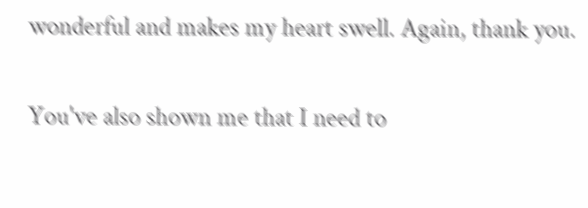wonderful and makes my heart swell. Again, thank you.

You've also shown me that I need to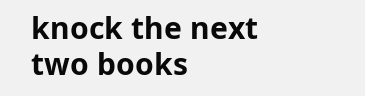knock the next two books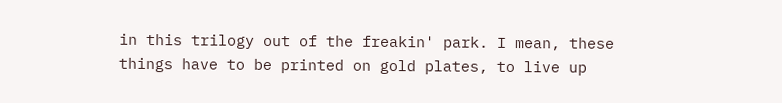in this trilogy out of the freakin' park. I mean, these things have to be printed on gold plates, to live up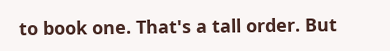to book one. That's a tall order. But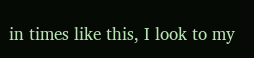in times like this, I look to my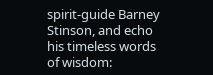spirit-guide Barney Stinson, and echo his timeless words of wisdom: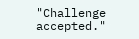"Challenge accepted."